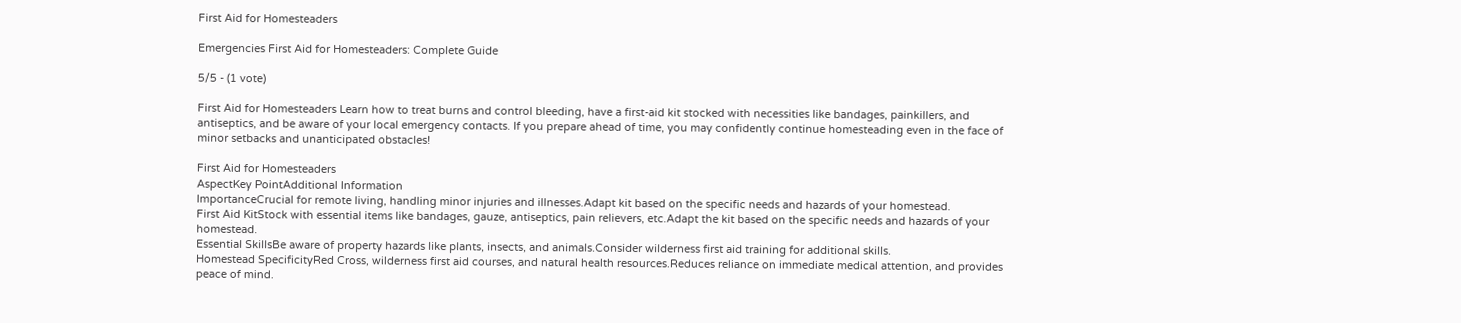First Aid for Homesteaders

Emergencies First Aid for Homesteaders: Complete Guide

5/5 - (1 vote)

First Aid for Homesteaders Learn how to treat burns and control bleeding, have a first-aid kit stocked with necessities like bandages, painkillers, and antiseptics, and be aware of your local emergency contacts. If you prepare ahead of time, you may confidently continue homesteading even in the face of minor setbacks and unanticipated obstacles!

First Aid for Homesteaders
AspectKey PointAdditional Information
ImportanceCrucial for remote living, handling minor injuries and illnesses.Adapt kit based on the specific needs and hazards of your homestead.
First Aid KitStock with essential items like bandages, gauze, antiseptics, pain relievers, etc.Adapt the kit based on the specific needs and hazards of your homestead.
Essential SkillsBe aware of property hazards like plants, insects, and animals.Consider wilderness first aid training for additional skills.
Homestead SpecificityRed Cross, wilderness first aid courses, and natural health resources.Reduces reliance on immediate medical attention, and provides peace of mind.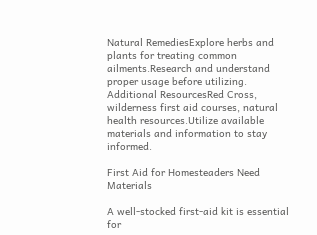Natural RemediesExplore herbs and plants for treating common ailments.Research and understand proper usage before utilizing.
Additional ResourcesRed Cross, wilderness first aid courses, natural health resources.Utilize available materials and information to stay informed.

First Aid for Homesteaders Need Materials

A well-stocked first-aid kit is essential for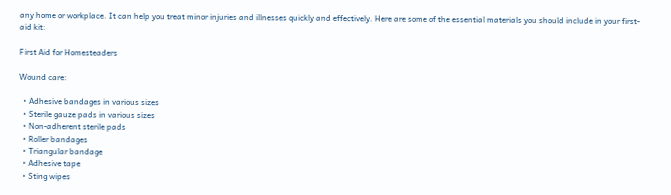any home or workplace. It can help you treat minor injuries and illnesses quickly and effectively. Here are some of the essential materials you should include in your first-aid kit:

First Aid for Homesteaders

Wound care:

  • Adhesive bandages in various sizes
  • Sterile gauze pads in various sizes
  • Non-adherent sterile pads
  • Roller bandages
  • Triangular bandage
  • Adhesive tape
  • Sting wipes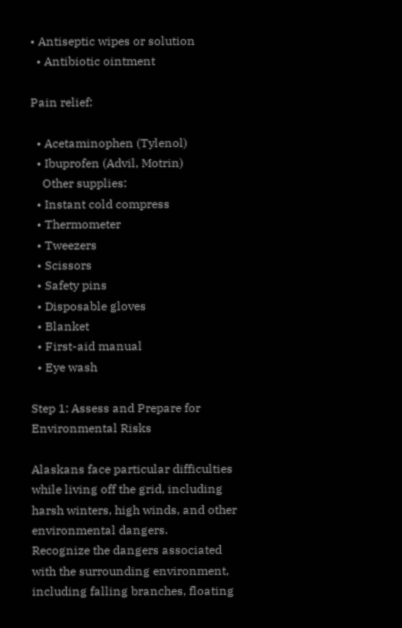• Antiseptic wipes or solution
  • Antibiotic ointment

Pain relief:

  • Acetaminophen (Tylenol)
  • Ibuprofen (Advil, Motrin)
    Other supplies:
  • Instant cold compress
  • Thermometer
  • Tweezers
  • Scissors
  • Safety pins
  • Disposable gloves
  • Blanket
  • First-aid manual
  • Eye wash

Step 1: Assess and Prepare for Environmental Risks

Alaskans face particular difficulties while living off the grid, including harsh winters, high winds, and other environmental dangers.
Recognize the dangers associated with the surrounding environment, including falling branches, floating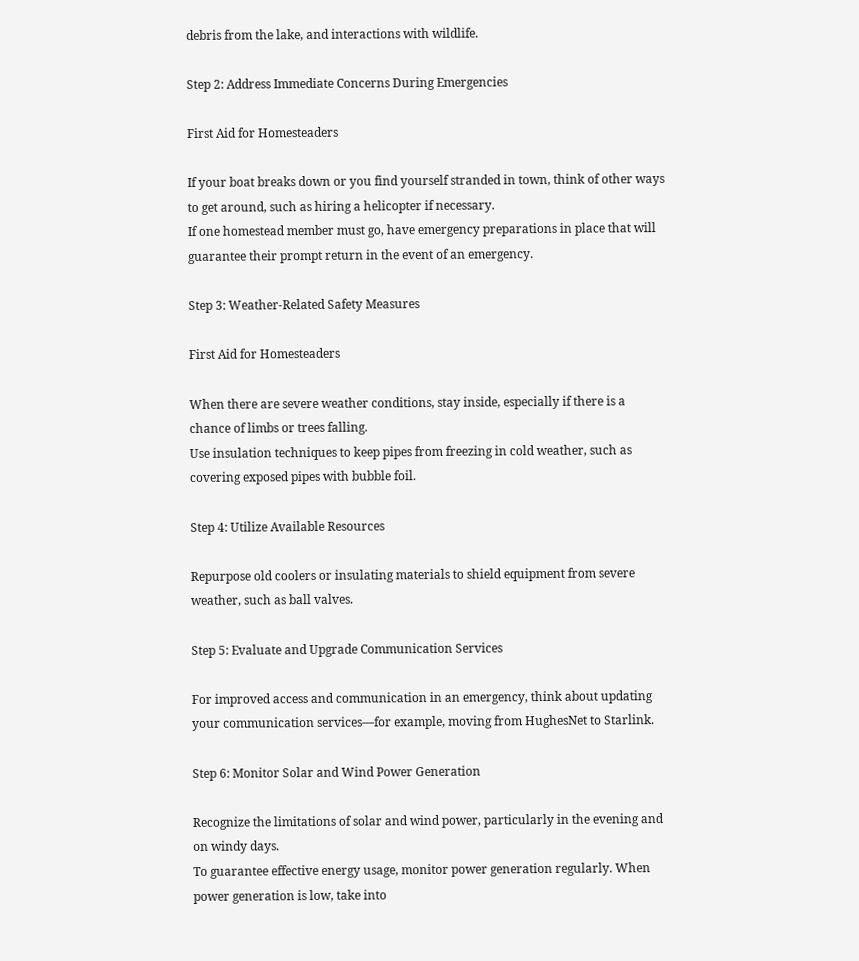debris from the lake, and interactions with wildlife.

Step 2: Address Immediate Concerns During Emergencies

First Aid for Homesteaders

If your boat breaks down or you find yourself stranded in town, think of other ways to get around, such as hiring a helicopter if necessary.
If one homestead member must go, have emergency preparations in place that will guarantee their prompt return in the event of an emergency.

Step 3: Weather-Related Safety Measures

First Aid for Homesteaders

When there are severe weather conditions, stay inside, especially if there is a chance of limbs or trees falling.
Use insulation techniques to keep pipes from freezing in cold weather, such as covering exposed pipes with bubble foil.

Step 4: Utilize Available Resources

Repurpose old coolers or insulating materials to shield equipment from severe weather, such as ball valves.

Step 5: Evaluate and Upgrade Communication Services

For improved access and communication in an emergency, think about updating your communication services—for example, moving from HughesNet to Starlink.

Step 6: Monitor Solar and Wind Power Generation

Recognize the limitations of solar and wind power, particularly in the evening and on windy days.
To guarantee effective energy usage, monitor power generation regularly. When power generation is low, take into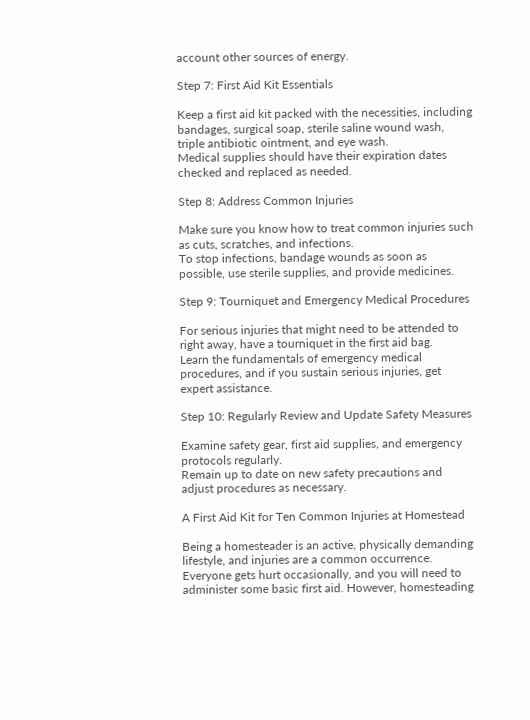account other sources of energy.

Step 7: First Aid Kit Essentials

Keep a first aid kit packed with the necessities, including bandages, surgical soap, sterile saline wound wash, triple antibiotic ointment, and eye wash.
Medical supplies should have their expiration dates checked and replaced as needed.

Step 8: Address Common Injuries

Make sure you know how to treat common injuries such as cuts, scratches, and infections.
To stop infections, bandage wounds as soon as possible, use sterile supplies, and provide medicines.

Step 9: Tourniquet and Emergency Medical Procedures

For serious injuries that might need to be attended to right away, have a tourniquet in the first aid bag.
Learn the fundamentals of emergency medical procedures, and if you sustain serious injuries, get expert assistance.

Step 10: Regularly Review and Update Safety Measures

Examine safety gear, first aid supplies, and emergency protocols regularly.
Remain up to date on new safety precautions and adjust procedures as necessary.

A First Aid Kit for Ten Common Injuries at Homestead

Being a homesteader is an active, physically demanding lifestyle, and injuries are a common occurrence.
Everyone gets hurt occasionally, and you will need to administer some basic first aid. However, homesteading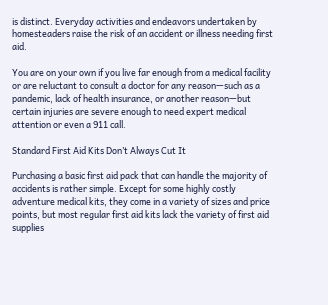is distinct. Everyday activities and endeavors undertaken by homesteaders raise the risk of an accident or illness needing first aid.

You are on your own if you live far enough from a medical facility or are reluctant to consult a doctor for any reason—such as a pandemic, lack of health insurance, or another reason—but certain injuries are severe enough to need expert medical attention or even a 911 call.

Standard First Aid Kits Don’t Always Cut It

Purchasing a basic first aid pack that can handle the majority of accidents is rather simple. Except for some highly costly adventure medical kits, they come in a variety of sizes and price points, but most regular first aid kits lack the variety of first aid supplies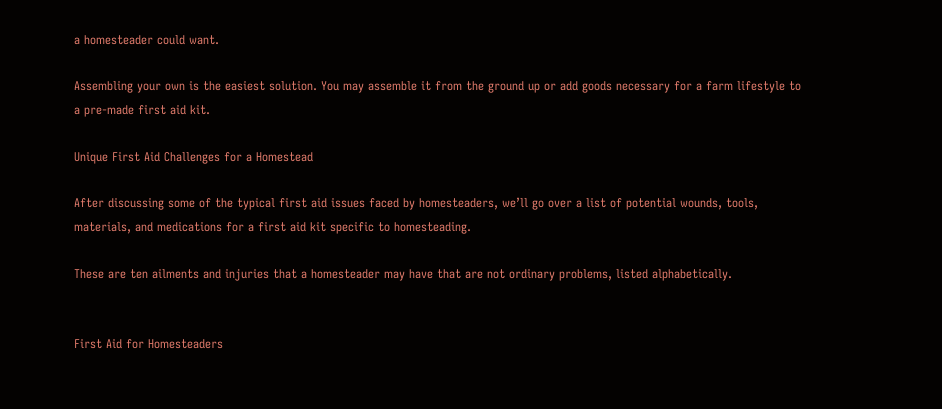a homesteader could want.

Assembling your own is the easiest solution. You may assemble it from the ground up or add goods necessary for a farm lifestyle to a pre-made first aid kit.

Unique First Aid Challenges for a Homestead

After discussing some of the typical first aid issues faced by homesteaders, we’ll go over a list of potential wounds, tools, materials, and medications for a first aid kit specific to homesteading.

These are ten ailments and injuries that a homesteader may have that are not ordinary problems, listed alphabetically.


First Aid for Homesteaders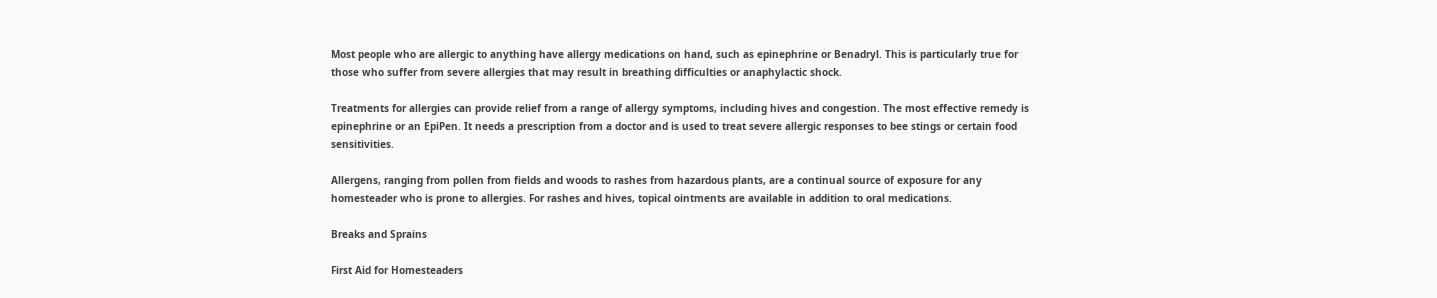Most people who are allergic to anything have allergy medications on hand, such as epinephrine or Benadryl. This is particularly true for those who suffer from severe allergies that may result in breathing difficulties or anaphylactic shock.

Treatments for allergies can provide relief from a range of allergy symptoms, including hives and congestion. The most effective remedy is epinephrine or an EpiPen. It needs a prescription from a doctor and is used to treat severe allergic responses to bee stings or certain food sensitivities.

Allergens, ranging from pollen from fields and woods to rashes from hazardous plants, are a continual source of exposure for any homesteader who is prone to allergies. For rashes and hives, topical ointments are available in addition to oral medications.

Breaks and Sprains

First Aid for Homesteaders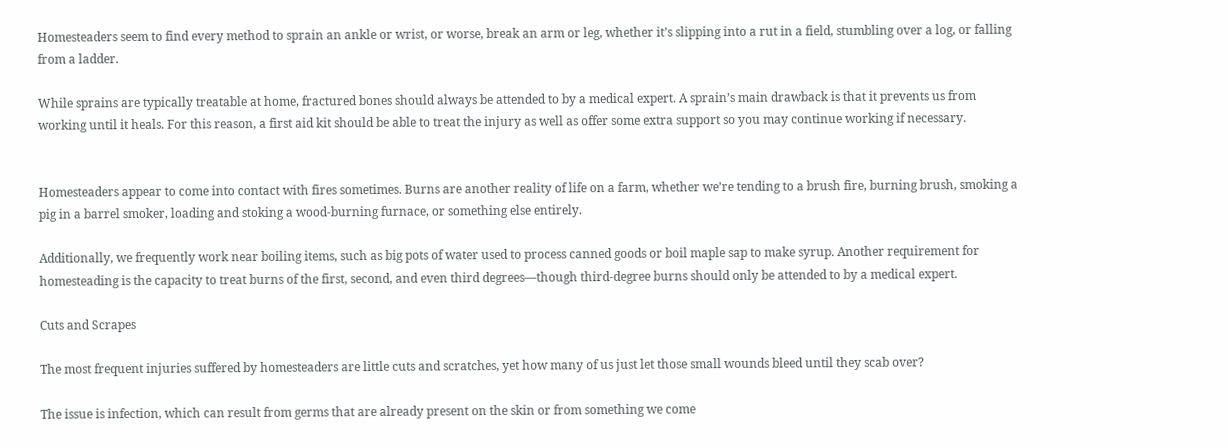Homesteaders seem to find every method to sprain an ankle or wrist, or worse, break an arm or leg, whether it’s slipping into a rut in a field, stumbling over a log, or falling from a ladder.

While sprains are typically treatable at home, fractured bones should always be attended to by a medical expert. A sprain’s main drawback is that it prevents us from working until it heals. For this reason, a first aid kit should be able to treat the injury as well as offer some extra support so you may continue working if necessary.


Homesteaders appear to come into contact with fires sometimes. Burns are another reality of life on a farm, whether we’re tending to a brush fire, burning brush, smoking a pig in a barrel smoker, loading and stoking a wood-burning furnace, or something else entirely.

Additionally, we frequently work near boiling items, such as big pots of water used to process canned goods or boil maple sap to make syrup. Another requirement for homesteading is the capacity to treat burns of the first, second, and even third degrees—though third-degree burns should only be attended to by a medical expert.

Cuts and Scrapes

The most frequent injuries suffered by homesteaders are little cuts and scratches, yet how many of us just let those small wounds bleed until they scab over?

The issue is infection, which can result from germs that are already present on the skin or from something we come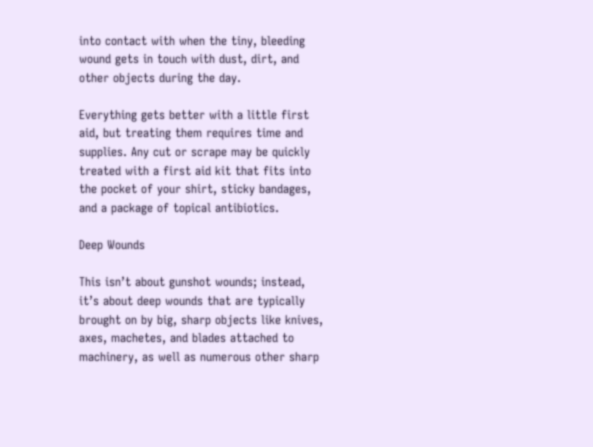into contact with when the tiny, bleeding wound gets in touch with dust, dirt, and other objects during the day.

Everything gets better with a little first aid, but treating them requires time and supplies. Any cut or scrape may be quickly treated with a first aid kit that fits into the pocket of your shirt, sticky bandages, and a package of topical antibiotics.

Deep Wounds

This isn’t about gunshot wounds; instead, it’s about deep wounds that are typically brought on by big, sharp objects like knives, axes, machetes, and blades attached to machinery, as well as numerous other sharp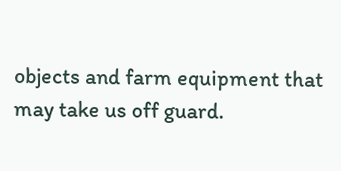objects and farm equipment that may take us off guard.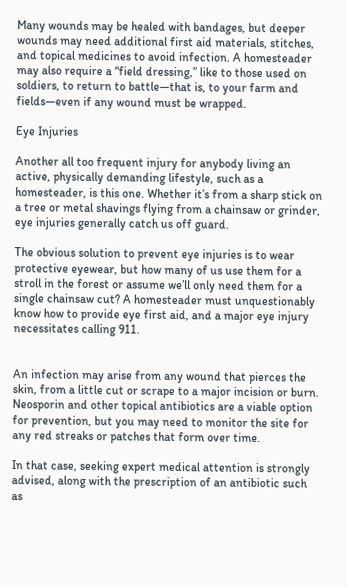Many wounds may be healed with bandages, but deeper wounds may need additional first aid materials, stitches, and topical medicines to avoid infection. A homesteader may also require a “field dressing,” like to those used on soldiers, to return to battle—that is, to your farm and fields—even if any wound must be wrapped.

Eye Injuries

Another all too frequent injury for anybody living an active, physically demanding lifestyle, such as a homesteader, is this one. Whether it’s from a sharp stick on a tree or metal shavings flying from a chainsaw or grinder, eye injuries generally catch us off guard.

The obvious solution to prevent eye injuries is to wear protective eyewear, but how many of us use them for a stroll in the forest or assume we’ll only need them for a single chainsaw cut? A homesteader must unquestionably know how to provide eye first aid, and a major eye injury necessitates calling 911.


An infection may arise from any wound that pierces the skin, from a little cut or scrape to a major incision or burn. Neosporin and other topical antibiotics are a viable option for prevention, but you may need to monitor the site for any red streaks or patches that form over time.

In that case, seeking expert medical attention is strongly advised, along with the prescription of an antibiotic such as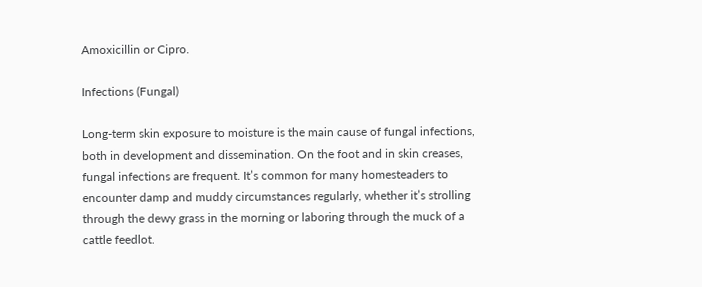Amoxicillin or Cipro.

Infections (Fungal)

Long-term skin exposure to moisture is the main cause of fungal infections, both in development and dissemination. On the foot and in skin creases, fungal infections are frequent. It’s common for many homesteaders to encounter damp and muddy circumstances regularly, whether it’s strolling through the dewy grass in the morning or laboring through the muck of a cattle feedlot.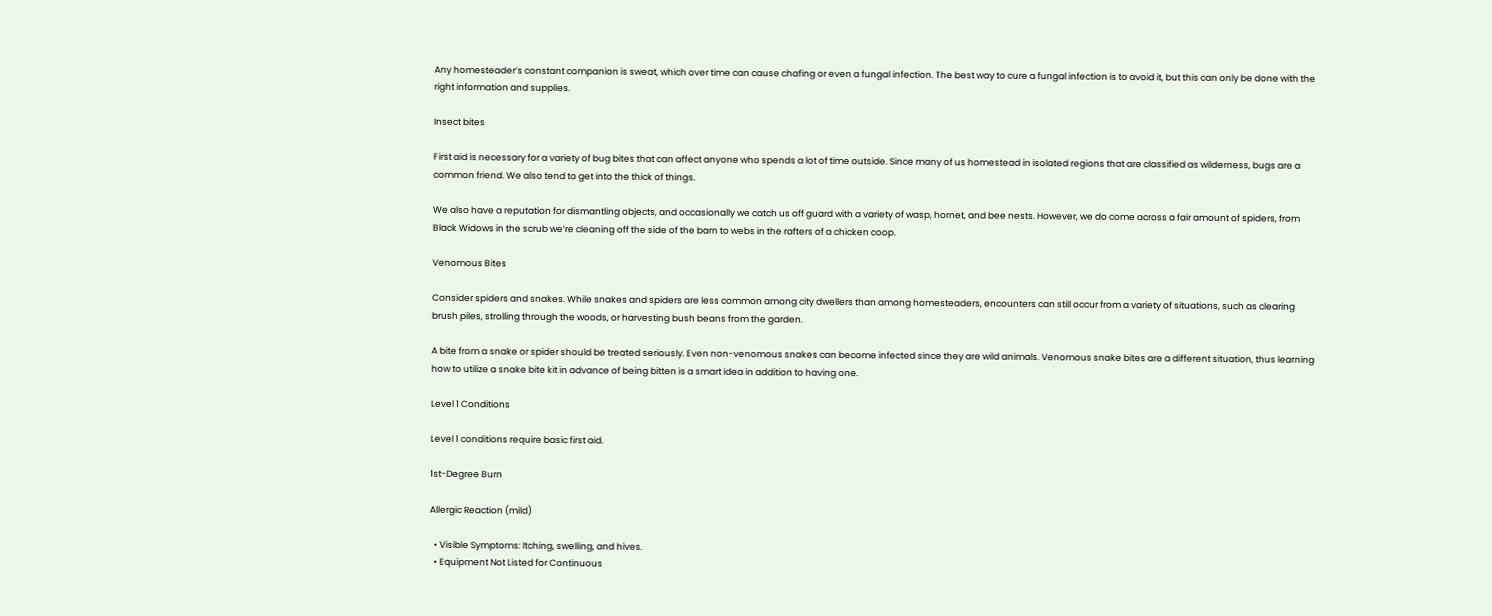Any homesteader’s constant companion is sweat, which over time can cause chafing or even a fungal infection. The best way to cure a fungal infection is to avoid it, but this can only be done with the right information and supplies.

Insect bites

First aid is necessary for a variety of bug bites that can affect anyone who spends a lot of time outside. Since many of us homestead in isolated regions that are classified as wilderness, bugs are a common friend. We also tend to get into the thick of things.

We also have a reputation for dismantling objects, and occasionally we catch us off guard with a variety of wasp, hornet, and bee nests. However, we do come across a fair amount of spiders, from Black Widows in the scrub we’re cleaning off the side of the barn to webs in the rafters of a chicken coop.

Venomous Bites

Consider spiders and snakes. While snakes and spiders are less common among city dwellers than among homesteaders, encounters can still occur from a variety of situations, such as clearing brush piles, strolling through the woods, or harvesting bush beans from the garden.

A bite from a snake or spider should be treated seriously. Even non-venomous snakes can become infected since they are wild animals. Venomous snake bites are a different situation, thus learning how to utilize a snake bite kit in advance of being bitten is a smart idea in addition to having one.

Level 1 Conditions

Level 1 conditions require basic first aid.

1st-Degree Burn

Allergic Reaction (mild)

  • Visible Symptoms: Itching, swelling, and hives.
  • Equipment Not Listed for Continuous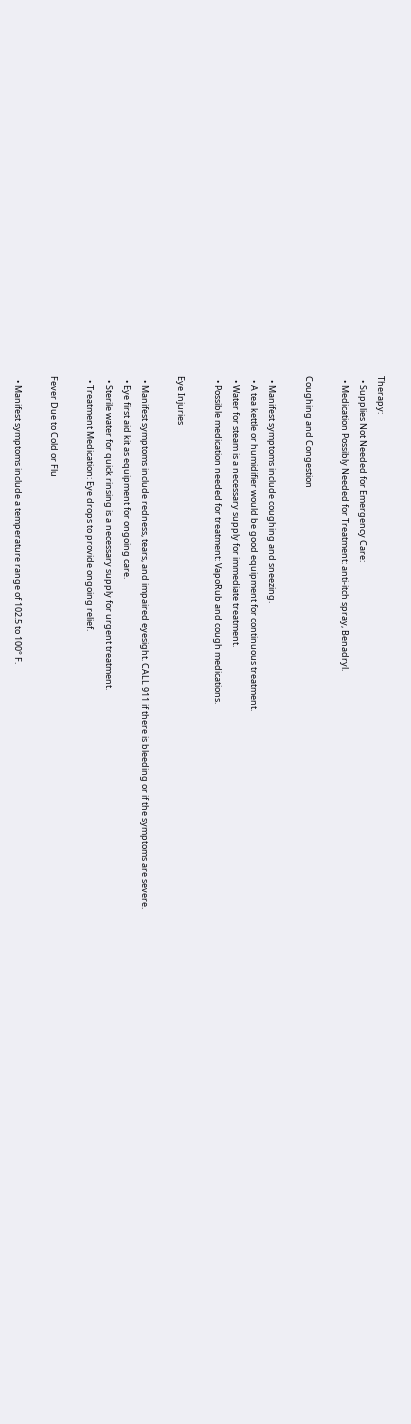Therapy:
  • Supplies Not Needed for Emergency Care:
  • Medication Possibly Needed for Treatment: anti-itch spray, Benadryl.

Coughing and Congestion

  • Manifest symptoms include coughing and sneezing.
  • A tea kettle or humidifier would be good equipment for continuous treatment.
  • Water for steam is a necessary supply for immediate treatment.
  • Possible medication needed for treatment: VapoRub and cough medications.

Eye Injuries

  • Manifest symptoms include redness, tears, and impaired eyesight. CALL 911 if there is bleeding or if the symptoms are severe.
  • Eye first aid kit as equipment for ongoing care.
  • Sterile water for quick rinsing is a necessary supply for urgent treatment.
  • Treatment Medication: Eye drops to provide ongoing relief.

Fever Due to Cold or Flu

  • Manifest symptoms include a temperature range of 102.5 to 100° F.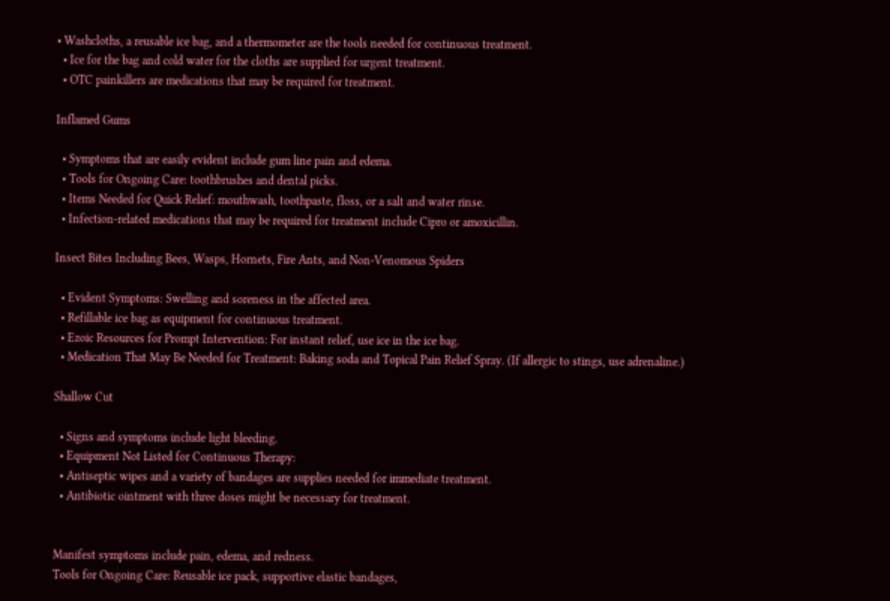• Washcloths, a reusable ice bag, and a thermometer are the tools needed for continuous treatment.
  • Ice for the bag and cold water for the cloths are supplied for urgent treatment.
  • OTC painkillers are medications that may be required for treatment.

Inflamed Gums

  • Symptoms that are easily evident include gum line pain and edema.
  • Tools for Ongoing Care: toothbrushes and dental picks.
  • Items Needed for Quick Relief: mouthwash, toothpaste, floss, or a salt and water rinse.
  • Infection-related medications that may be required for treatment include Cipro or amoxicillin.

Insect Bites Including Bees, Wasps, Hornets, Fire Ants, and Non-Venomous Spiders

  • Evident Symptoms: Swelling and soreness in the affected area.
  • Refillable ice bag as equipment for continuous treatment.
  • Ezoic Resources for Prompt Intervention: For instant relief, use ice in the ice bag.
  • Medication That May Be Needed for Treatment: Baking soda and Topical Pain Relief Spray. (If allergic to stings, use adrenaline.)

Shallow Cut

  • Signs and symptoms include light bleeding.
  • Equipment Not Listed for Continuous Therapy:
  • Antiseptic wipes and a variety of bandages are supplies needed for immediate treatment.
  • Antibiotic ointment with three doses might be necessary for treatment.


Manifest symptoms include pain, edema, and redness.
Tools for Ongoing Care: Reusable ice pack, supportive elastic bandages,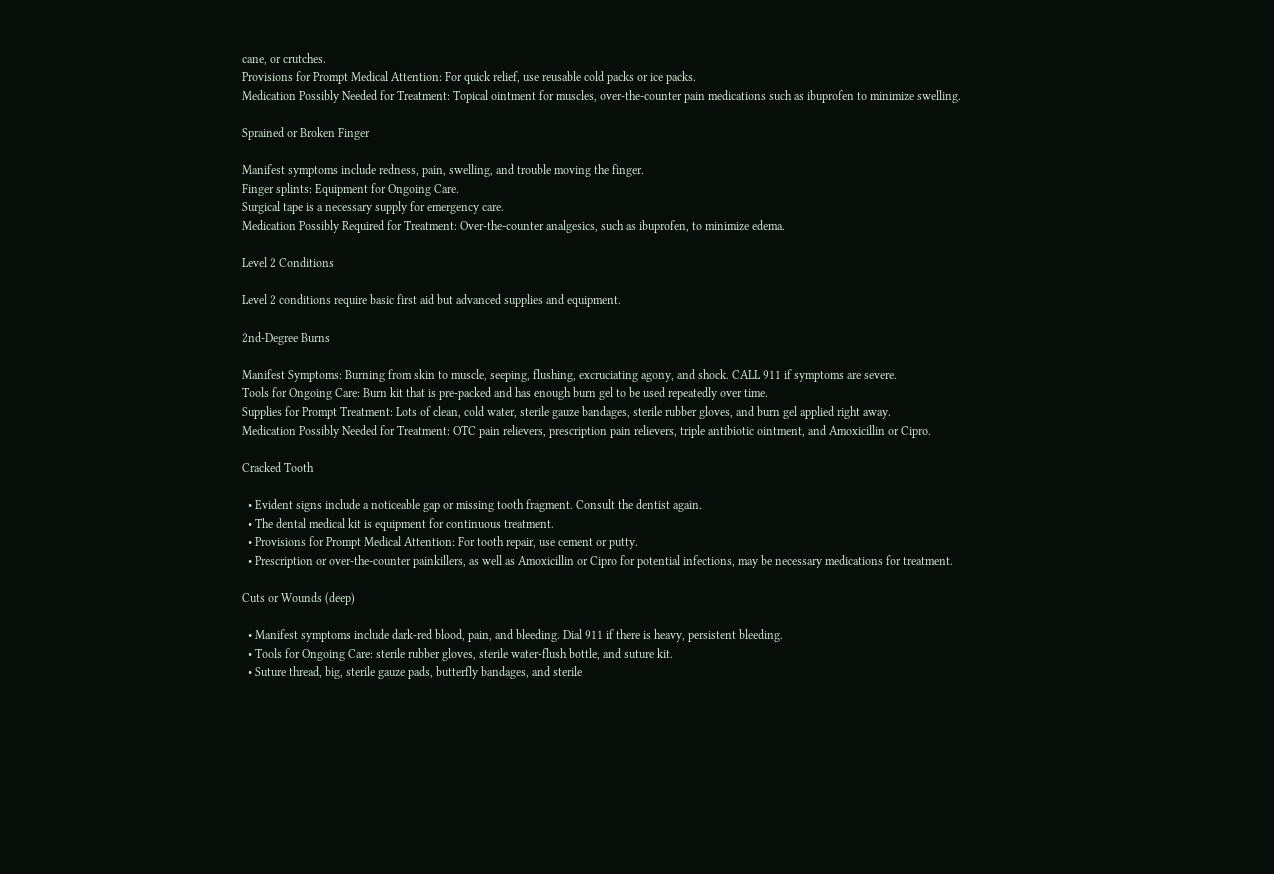cane, or crutches.
Provisions for Prompt Medical Attention: For quick relief, use reusable cold packs or ice packs.
Medication Possibly Needed for Treatment: Topical ointment for muscles, over-the-counter pain medications such as ibuprofen to minimize swelling.

Sprained or Broken Finger

Manifest symptoms include redness, pain, swelling, and trouble moving the finger.
Finger splints: Equipment for Ongoing Care.
Surgical tape is a necessary supply for emergency care.
Medication Possibly Required for Treatment: Over-the-counter analgesics, such as ibuprofen, to minimize edema.

Level 2 Conditions

Level 2 conditions require basic first aid but advanced supplies and equipment.

2nd-Degree Burns

Manifest Symptoms: Burning from skin to muscle, seeping, flushing, excruciating agony, and shock. CALL 911 if symptoms are severe.
Tools for Ongoing Care: Burn kit that is pre-packed and has enough burn gel to be used repeatedly over time.
Supplies for Prompt Treatment: Lots of clean, cold water, sterile gauze bandages, sterile rubber gloves, and burn gel applied right away.
Medication Possibly Needed for Treatment: OTC pain relievers, prescription pain relievers, triple antibiotic ointment, and Amoxicillin or Cipro.

Cracked Tooth

  • Evident signs include a noticeable gap or missing tooth fragment. Consult the dentist again.
  • The dental medical kit is equipment for continuous treatment.
  • Provisions for Prompt Medical Attention: For tooth repair, use cement or putty.
  • Prescription or over-the-counter painkillers, as well as Amoxicillin or Cipro for potential infections, may be necessary medications for treatment.

Cuts or Wounds (deep)

  • Manifest symptoms include dark-red blood, pain, and bleeding. Dial 911 if there is heavy, persistent bleeding.
  • Tools for Ongoing Care: sterile rubber gloves, sterile water-flush bottle, and suture kit.
  • Suture thread, big, sterile gauze pads, butterfly bandages, and sterile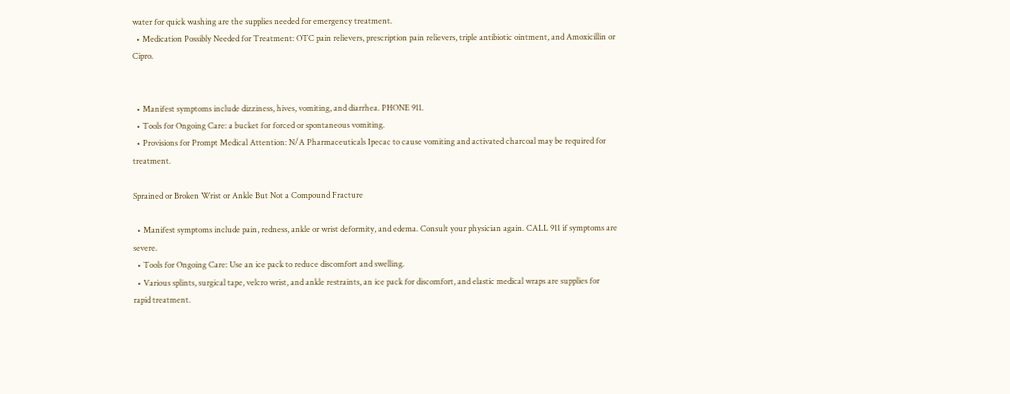water for quick washing are the supplies needed for emergency treatment.
  • Medication Possibly Needed for Treatment: OTC pain relievers, prescription pain relievers, triple antibiotic ointment, and Amoxicillin or Cipro.


  • Manifest symptoms include dizziness, hives, vomiting, and diarrhea. PHONE 911.
  • Tools for Ongoing Care: a bucket for forced or spontaneous vomiting.
  • Provisions for Prompt Medical Attention: N/A Pharmaceuticals Ipecac to cause vomiting and activated charcoal may be required for treatment.

Sprained or Broken Wrist or Ankle But Not a Compound Fracture

  • Manifest symptoms include pain, redness, ankle or wrist deformity, and edema. Consult your physician again. CALL 911 if symptoms are severe.
  • Tools for Ongoing Care: Use an ice pack to reduce discomfort and swelling.
  • Various splints, surgical tape, velcro wrist, and ankle restraints, an ice pack for discomfort, and elastic medical wraps are supplies for rapid treatment.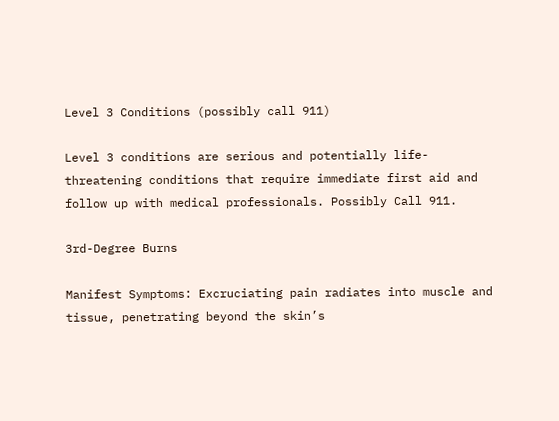Level 3 Conditions (possibly call 911)

Level 3 conditions are serious and potentially life-threatening conditions that require immediate first aid and follow up with medical professionals. Possibly Call 911.

3rd-Degree Burns

Manifest Symptoms: Excruciating pain radiates into muscle and tissue, penetrating beyond the skin’s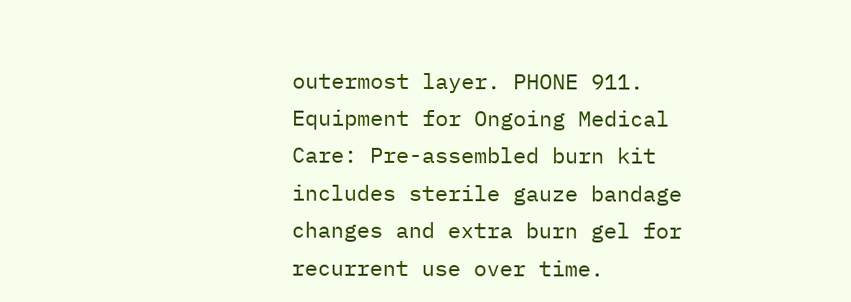outermost layer. PHONE 911.
Equipment for Ongoing Medical Care: Pre-assembled burn kit includes sterile gauze bandage changes and extra burn gel for recurrent use over time.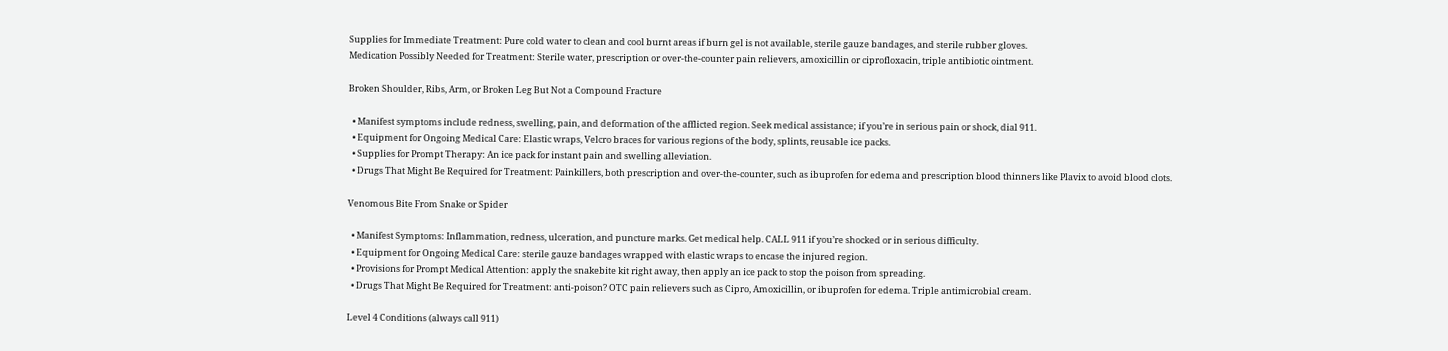Supplies for Immediate Treatment: Pure cold water to clean and cool burnt areas if burn gel is not available, sterile gauze bandages, and sterile rubber gloves.
Medication Possibly Needed for Treatment: Sterile water, prescription or over-the-counter pain relievers, amoxicillin or ciprofloxacin, triple antibiotic ointment.

Broken Shoulder, Ribs, Arm, or Broken Leg But Not a Compound Fracture

  • Manifest symptoms include redness, swelling, pain, and deformation of the afflicted region. Seek medical assistance; if you’re in serious pain or shock, dial 911.
  • Equipment for Ongoing Medical Care: Elastic wraps, Velcro braces for various regions of the body, splints, reusable ice packs.
  • Supplies for Prompt Therapy: An ice pack for instant pain and swelling alleviation.
  • Drugs That Might Be Required for Treatment: Painkillers, both prescription and over-the-counter, such as ibuprofen for edema and prescription blood thinners like Plavix to avoid blood clots.

Venomous Bite From Snake or Spider

  • Manifest Symptoms: Inflammation, redness, ulceration, and puncture marks. Get medical help. CALL 911 if you’re shocked or in serious difficulty.
  • Equipment for Ongoing Medical Care: sterile gauze bandages wrapped with elastic wraps to encase the injured region.
  • Provisions for Prompt Medical Attention: apply the snakebite kit right away, then apply an ice pack to stop the poison from spreading.
  • Drugs That Might Be Required for Treatment: anti-poison? OTC pain relievers such as Cipro, Amoxicillin, or ibuprofen for edema. Triple antimicrobial cream.

Level 4 Conditions (always call 911)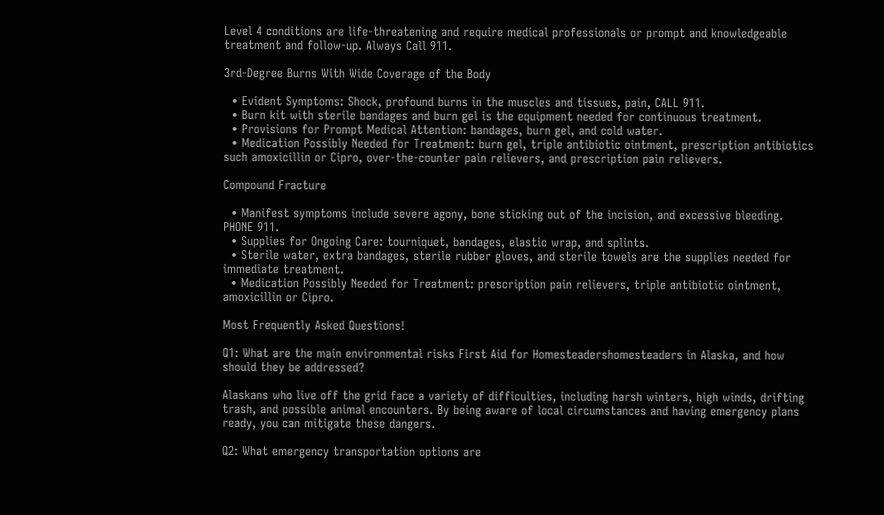Level 4 conditions are life-threatening and require medical professionals or prompt and knowledgeable treatment and follow-up. Always Call 911.

3rd-Degree Burns With Wide Coverage of the Body

  • Evident Symptoms: Shock, profound burns in the muscles and tissues, pain, CALL 911.
  • Burn kit with sterile bandages and burn gel is the equipment needed for continuous treatment.
  • Provisions for Prompt Medical Attention: bandages, burn gel, and cold water.
  • Medication Possibly Needed for Treatment: burn gel, triple antibiotic ointment, prescription antibiotics such amoxicillin or Cipro, over-the-counter pain relievers, and prescription pain relievers.

Compound Fracture

  • Manifest symptoms include severe agony, bone sticking out of the incision, and excessive bleeding. PHONE 911.
  • Supplies for Ongoing Care: tourniquet, bandages, elastic wrap, and splints.
  • Sterile water, extra bandages, sterile rubber gloves, and sterile towels are the supplies needed for immediate treatment.
  • Medication Possibly Needed for Treatment: prescription pain relievers, triple antibiotic ointment, amoxicillin or Cipro.

Most Frequently Asked Questions!

Q1: What are the main environmental risks First Aid for Homesteadershomesteaders in Alaska, and how should they be addressed?

Alaskans who live off the grid face a variety of difficulties, including harsh winters, high winds, drifting trash, and possible animal encounters. By being aware of local circumstances and having emergency plans ready, you can mitigate these dangers.

Q2: What emergency transportation options are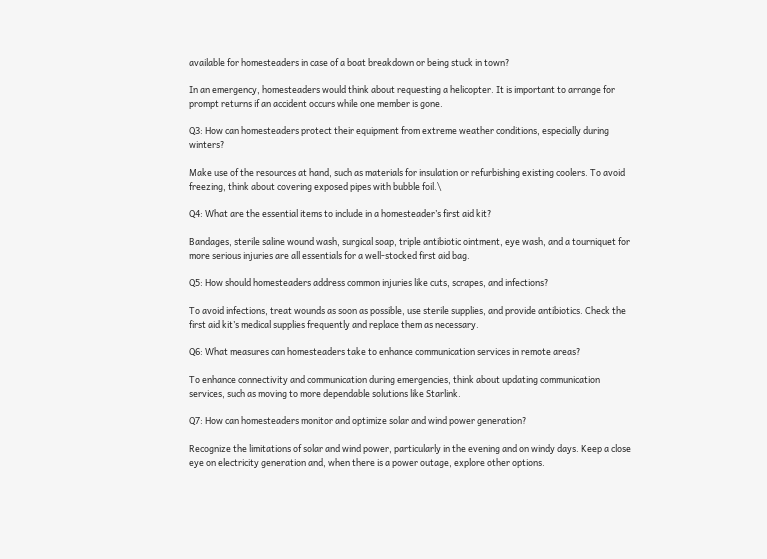available for homesteaders in case of a boat breakdown or being stuck in town?

In an emergency, homesteaders would think about requesting a helicopter. It is important to arrange for prompt returns if an accident occurs while one member is gone.

Q3: How can homesteaders protect their equipment from extreme weather conditions, especially during winters?

Make use of the resources at hand, such as materials for insulation or refurbishing existing coolers. To avoid freezing, think about covering exposed pipes with bubble foil.\

Q4: What are the essential items to include in a homesteader’s first aid kit?

Bandages, sterile saline wound wash, surgical soap, triple antibiotic ointment, eye wash, and a tourniquet for more serious injuries are all essentials for a well-stocked first aid bag.

Q5: How should homesteaders address common injuries like cuts, scrapes, and infections?

To avoid infections, treat wounds as soon as possible, use sterile supplies, and provide antibiotics. Check the first aid kit’s medical supplies frequently and replace them as necessary.

Q6: What measures can homesteaders take to enhance communication services in remote areas?

To enhance connectivity and communication during emergencies, think about updating communication services, such as moving to more dependable solutions like Starlink.

Q7: How can homesteaders monitor and optimize solar and wind power generation?

Recognize the limitations of solar and wind power, particularly in the evening and on windy days. Keep a close eye on electricity generation and, when there is a power outage, explore other options.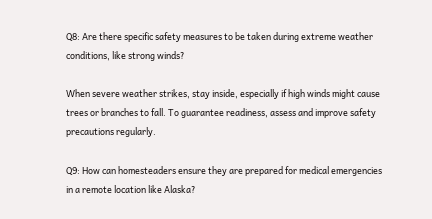Q8: Are there specific safety measures to be taken during extreme weather conditions, like strong winds?

When severe weather strikes, stay inside, especially if high winds might cause trees or branches to fall. To guarantee readiness, assess and improve safety precautions regularly.

Q9: How can homesteaders ensure they are prepared for medical emergencies in a remote location like Alaska?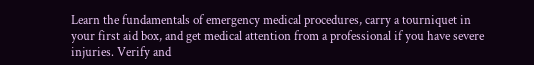Learn the fundamentals of emergency medical procedures, carry a tourniquet in your first aid box, and get medical attention from a professional if you have severe injuries. Verify and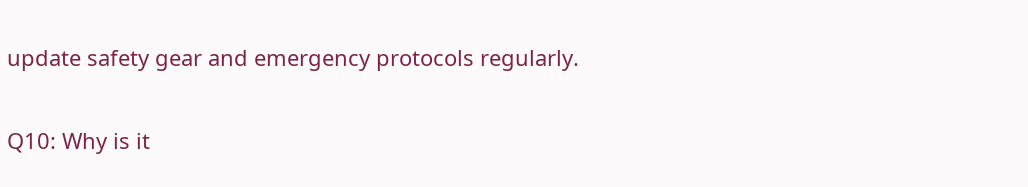update safety gear and emergency protocols regularly.

Q10: Why is it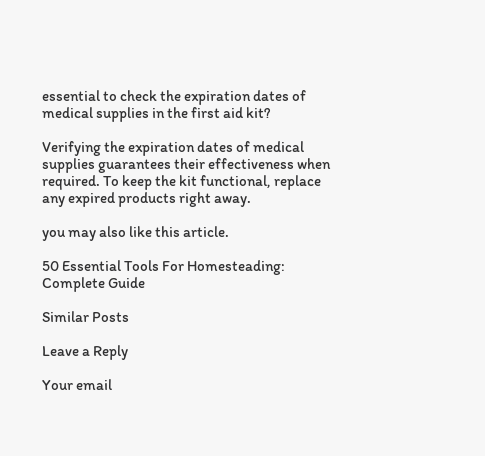essential to check the expiration dates of medical supplies in the first aid kit?

Verifying the expiration dates of medical supplies guarantees their effectiveness when required. To keep the kit functional, replace any expired products right away.

you may also like this article.

50 Essential Tools For Homesteading: Complete Guide

Similar Posts

Leave a Reply

Your email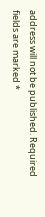address will not be published. Required fields are marked *